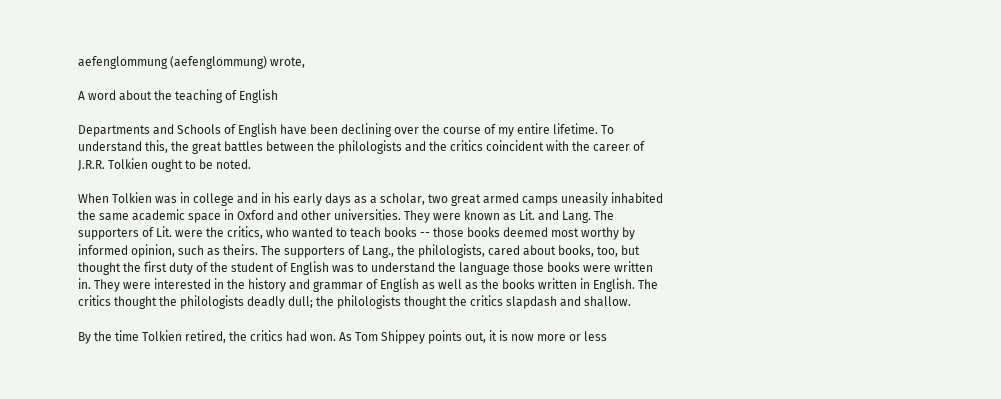aefenglommung (aefenglommung) wrote,

A word about the teaching of English

Departments and Schools of English have been declining over the course of my entire lifetime. To understand this, the great battles between the philologists and the critics coincident with the career of J.R.R. Tolkien ought to be noted.

When Tolkien was in college and in his early days as a scholar, two great armed camps uneasily inhabited the same academic space in Oxford and other universities. They were known as Lit. and Lang. The supporters of Lit. were the critics, who wanted to teach books -- those books deemed most worthy by informed opinion, such as theirs. The supporters of Lang., the philologists, cared about books, too, but thought the first duty of the student of English was to understand the language those books were written in. They were interested in the history and grammar of English as well as the books written in English. The critics thought the philologists deadly dull; the philologists thought the critics slapdash and shallow.

By the time Tolkien retired, the critics had won. As Tom Shippey points out, it is now more or less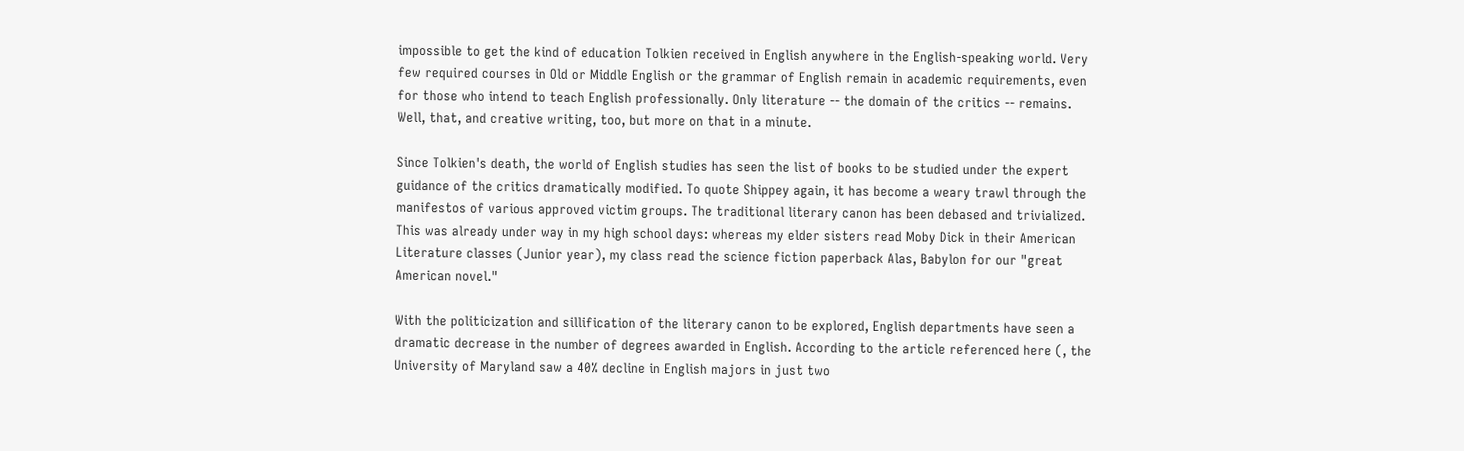impossible to get the kind of education Tolkien received in English anywhere in the English-speaking world. Very few required courses in Old or Middle English or the grammar of English remain in academic requirements, even for those who intend to teach English professionally. Only literature -- the domain of the critics -- remains. Well, that, and creative writing, too, but more on that in a minute.

Since Tolkien's death, the world of English studies has seen the list of books to be studied under the expert guidance of the critics dramatically modified. To quote Shippey again, it has become a weary trawl through the manifestos of various approved victim groups. The traditional literary canon has been debased and trivialized. This was already under way in my high school days: whereas my elder sisters read Moby Dick in their American Literature classes (Junior year), my class read the science fiction paperback Alas, Babylon for our "great American novel."

With the politicization and sillification of the literary canon to be explored, English departments have seen a dramatic decrease in the number of degrees awarded in English. According to the article referenced here (, the University of Maryland saw a 40% decline in English majors in just two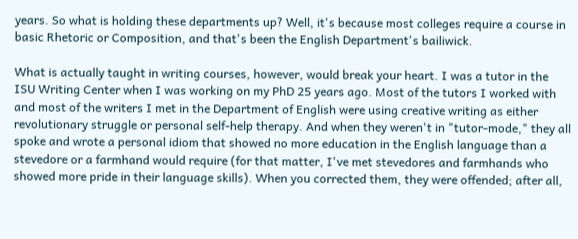years. So what is holding these departments up? Well, it's because most colleges require a course in basic Rhetoric or Composition, and that's been the English Department's bailiwick.

What is actually taught in writing courses, however, would break your heart. I was a tutor in the ISU Writing Center when I was working on my PhD 25 years ago. Most of the tutors I worked with and most of the writers I met in the Department of English were using creative writing as either revolutionary struggle or personal self-help therapy. And when they weren't in "tutor-mode," they all spoke and wrote a personal idiom that showed no more education in the English language than a stevedore or a farmhand would require (for that matter, I've met stevedores and farmhands who showed more pride in their language skills). When you corrected them, they were offended; after all,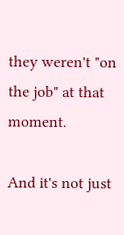they weren't "on the job" at that moment.

And it's not just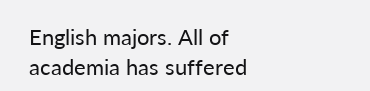English majors. All of academia has suffered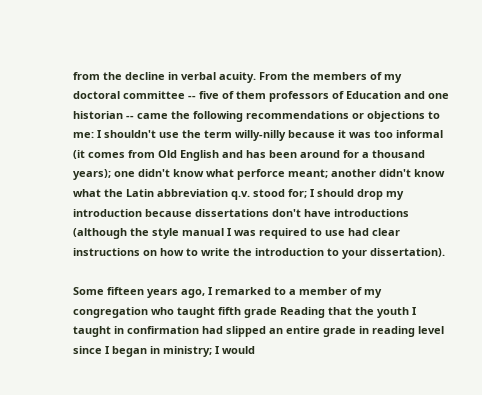from the decline in verbal acuity. From the members of my doctoral committee -- five of them professors of Education and one historian -- came the following recommendations or objections to me: I shouldn't use the term willy-nilly because it was too informal (it comes from Old English and has been around for a thousand years); one didn't know what perforce meant; another didn't know what the Latin abbreviation q.v. stood for; I should drop my introduction because dissertations don't have introductions (although the style manual I was required to use had clear instructions on how to write the introduction to your dissertation).

Some fifteen years ago, I remarked to a member of my congregation who taught fifth grade Reading that the youth I taught in confirmation had slipped an entire grade in reading level since I began in ministry; I would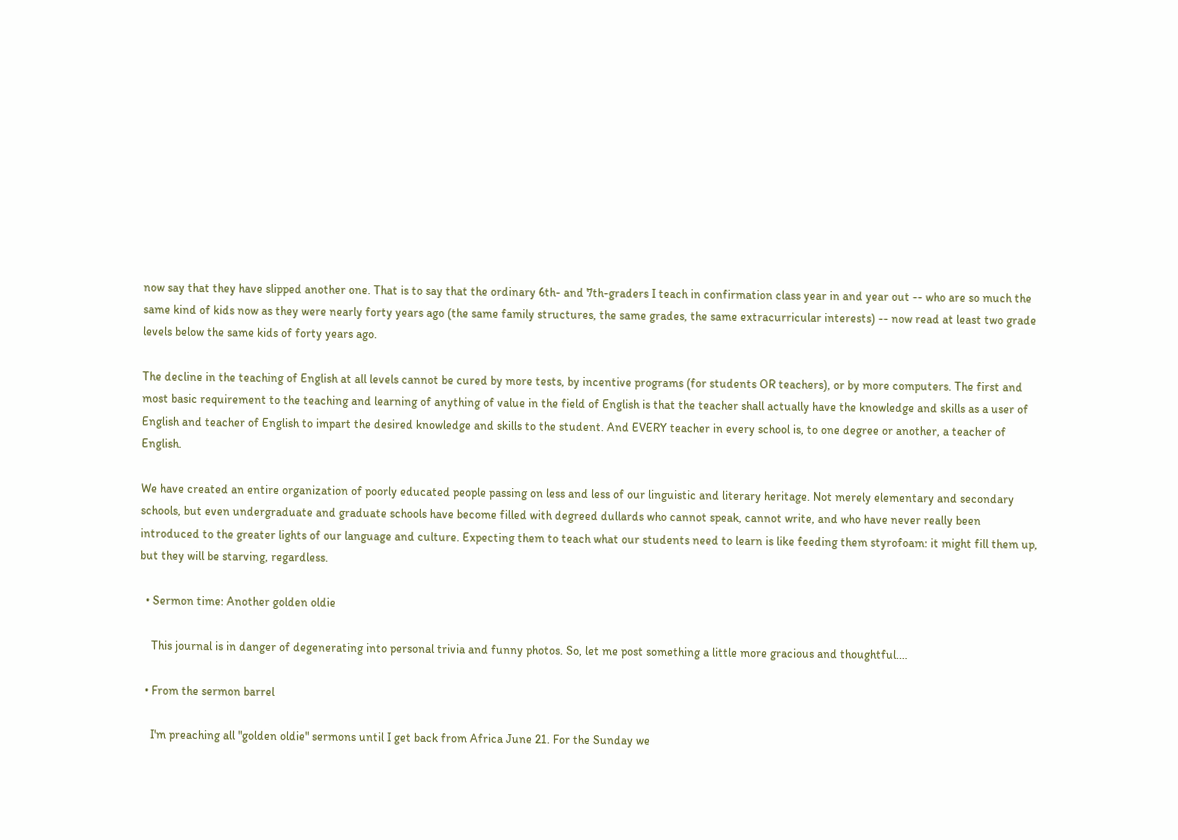now say that they have slipped another one. That is to say that the ordinary 6th- and 7th-graders I teach in confirmation class year in and year out -- who are so much the same kind of kids now as they were nearly forty years ago (the same family structures, the same grades, the same extracurricular interests) -- now read at least two grade levels below the same kids of forty years ago.

The decline in the teaching of English at all levels cannot be cured by more tests, by incentive programs (for students OR teachers), or by more computers. The first and most basic requirement to the teaching and learning of anything of value in the field of English is that the teacher shall actually have the knowledge and skills as a user of English and teacher of English to impart the desired knowledge and skills to the student. And EVERY teacher in every school is, to one degree or another, a teacher of English.

We have created an entire organization of poorly educated people passing on less and less of our linguistic and literary heritage. Not merely elementary and secondary schools, but even undergraduate and graduate schools have become filled with degreed dullards who cannot speak, cannot write, and who have never really been introduced to the greater lights of our language and culture. Expecting them to teach what our students need to learn is like feeding them styrofoam: it might fill them up, but they will be starving, regardless.

  • Sermon time: Another golden oldie

    This journal is in danger of degenerating into personal trivia and funny photos. So, let me post something a little more gracious and thoughtful.…

  • From the sermon barrel

    I'm preaching all "golden oldie" sermons until I get back from Africa June 21. For the Sunday we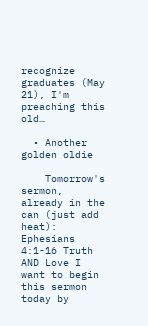recognize graduates (May 21), I'm preaching this old…

  • Another golden oldie

    Tomorrow's sermon, already in the can (just add heat): Ephesians 4:1-16 Truth AND Love I want to begin this sermon today by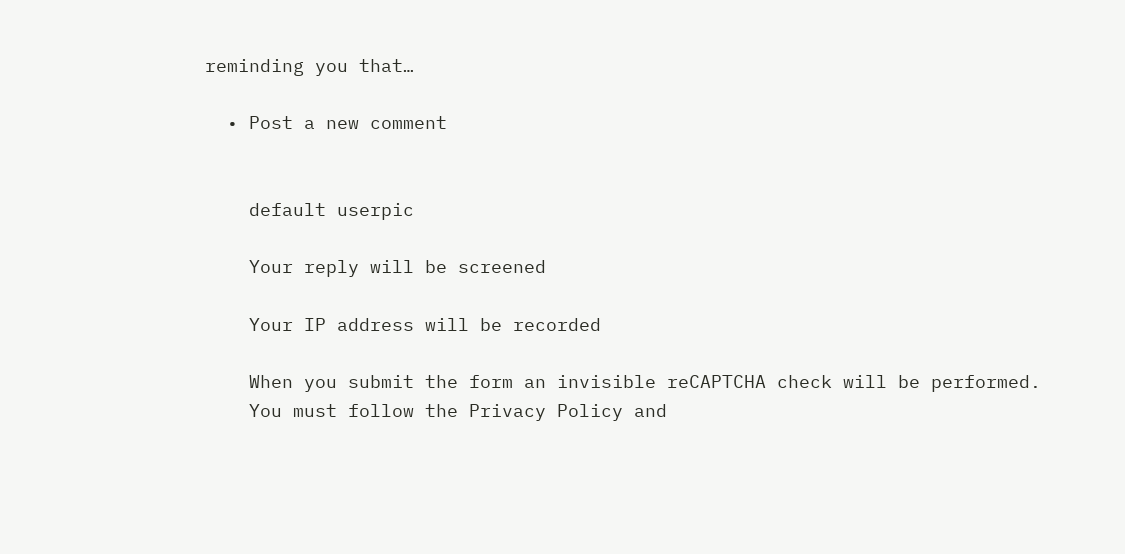reminding you that…

  • Post a new comment


    default userpic

    Your reply will be screened

    Your IP address will be recorded

    When you submit the form an invisible reCAPTCHA check will be performed.
    You must follow the Privacy Policy and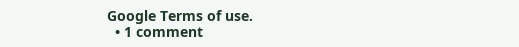Google Terms of use.
  • 1 comment